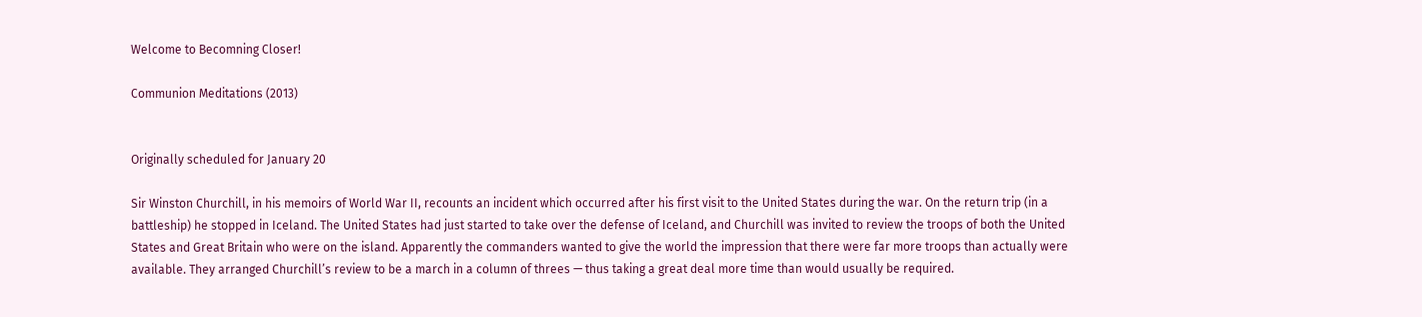Welcome to Becomning Closer!

Communion Meditations (2013)


Originally scheduled for January 20

Sir Winston Churchill, in his memoirs of World War II, recounts an incident which occurred after his first visit to the United States during the war. On the return trip (in a battleship) he stopped in Iceland. The United States had just started to take over the defense of Iceland, and Churchill was invited to review the troops of both the United States and Great Britain who were on the island. Apparently the commanders wanted to give the world the impression that there were far more troops than actually were available. They arranged Churchill’s review to be a march in a column of threes — thus taking a great deal more time than would usually be required.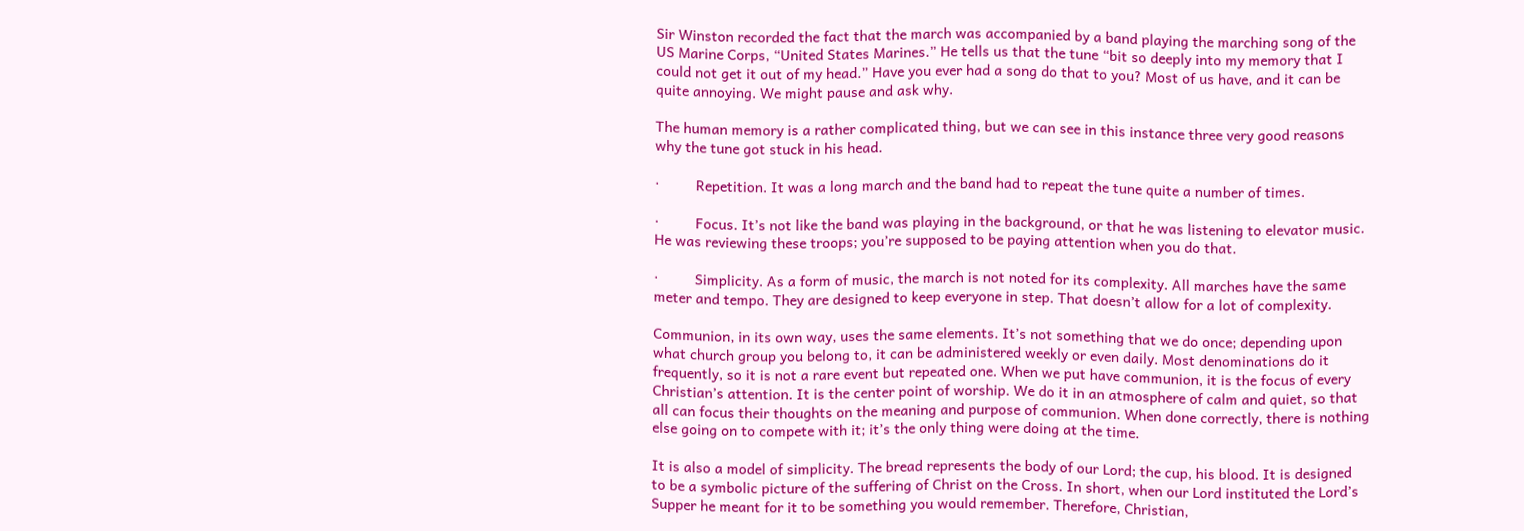Sir Winston recorded the fact that the march was accompanied by a band playing the marching song of the US Marine Corps, “United States Marines.” He tells us that the tune “bit so deeply into my memory that I could not get it out of my head.” Have you ever had a song do that to you? Most of us have, and it can be quite annoying. We might pause and ask why.

The human memory is a rather complicated thing, but we can see in this instance three very good reasons why the tune got stuck in his head.

·         Repetition. It was a long march and the band had to repeat the tune quite a number of times.

·         Focus. It’s not like the band was playing in the background, or that he was listening to elevator music. He was reviewing these troops; you’re supposed to be paying attention when you do that.

·         Simplicity. As a form of music, the march is not noted for its complexity. All marches have the same meter and tempo. They are designed to keep everyone in step. That doesn’t allow for a lot of complexity.

Communion, in its own way, uses the same elements. It’s not something that we do once; depending upon what church group you belong to, it can be administered weekly or even daily. Most denominations do it frequently, so it is not a rare event but repeated one. When we put have communion, it is the focus of every Christian’s attention. It is the center point of worship. We do it in an atmosphere of calm and quiet, so that all can focus their thoughts on the meaning and purpose of communion. When done correctly, there is nothing else going on to compete with it; it’s the only thing were doing at the time.

It is also a model of simplicity. The bread represents the body of our Lord; the cup, his blood. It is designed to be a symbolic picture of the suffering of Christ on the Cross. In short, when our Lord instituted the Lord’s Supper he meant for it to be something you would remember. Therefore, Christian,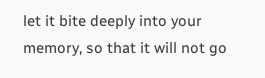let it bite deeply into your memory, so that it will not go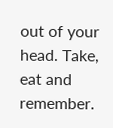out of your head. Take, eat and remember.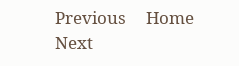Previous     Home     Next